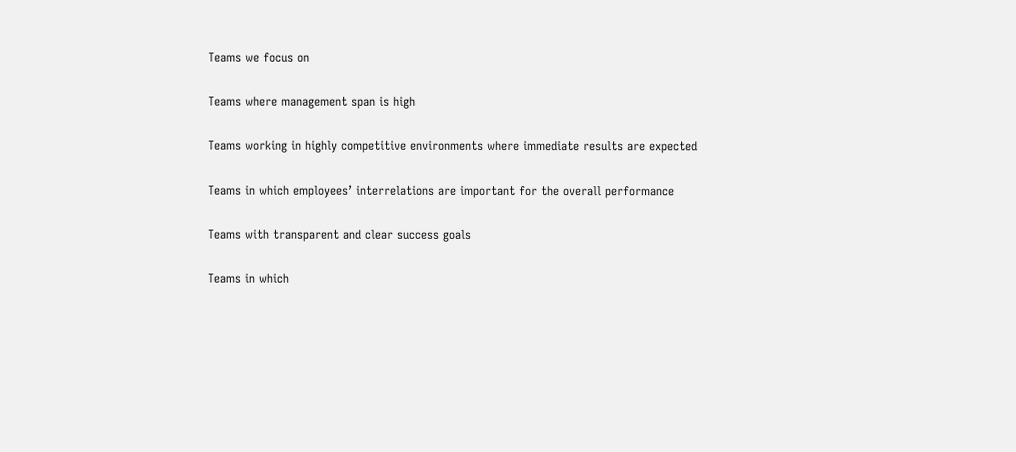Teams we focus on

Teams where management span is high

Teams working in highly competitive environments where immediate results are expected

Teams in which employees’ interrelations are important for the overall performance

Teams with transparent and clear success goals

Teams in which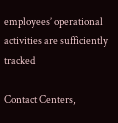employees’ operational activities are sufficiently tracked

Contact Centers,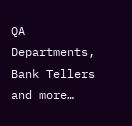QA Departments, Bank Tellers and more…